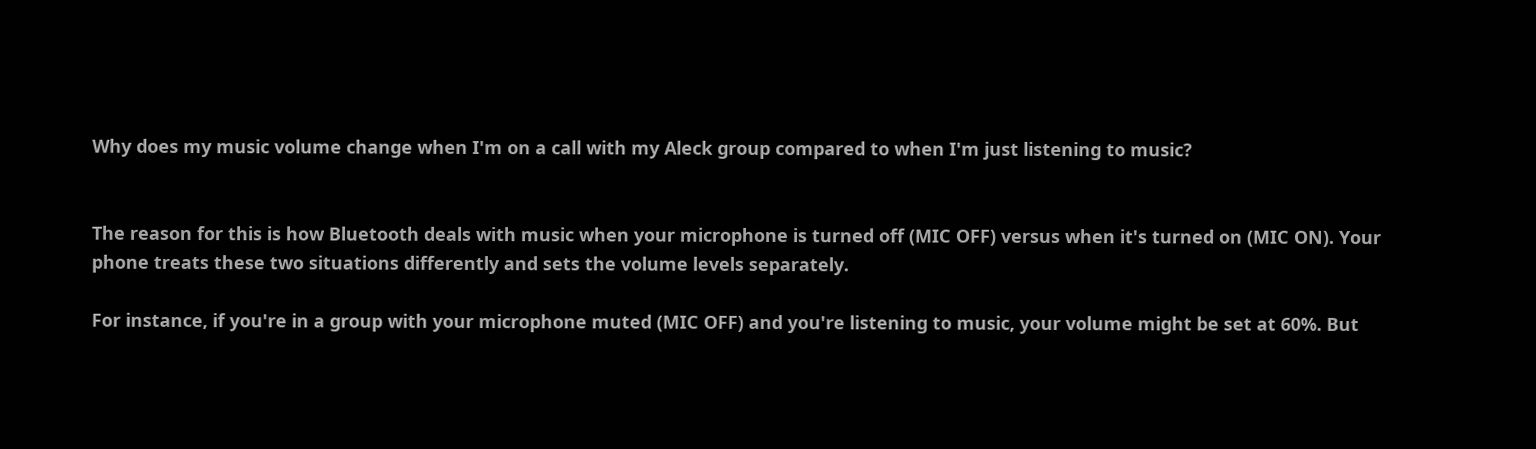Why does my music volume change when I'm on a call with my Aleck group compared to when I'm just listening to music?


The reason for this is how Bluetooth deals with music when your microphone is turned off (MIC OFF) versus when it's turned on (MIC ON). Your phone treats these two situations differently and sets the volume levels separately.

For instance, if you're in a group with your microphone muted (MIC OFF) and you're listening to music, your volume might be set at 60%. But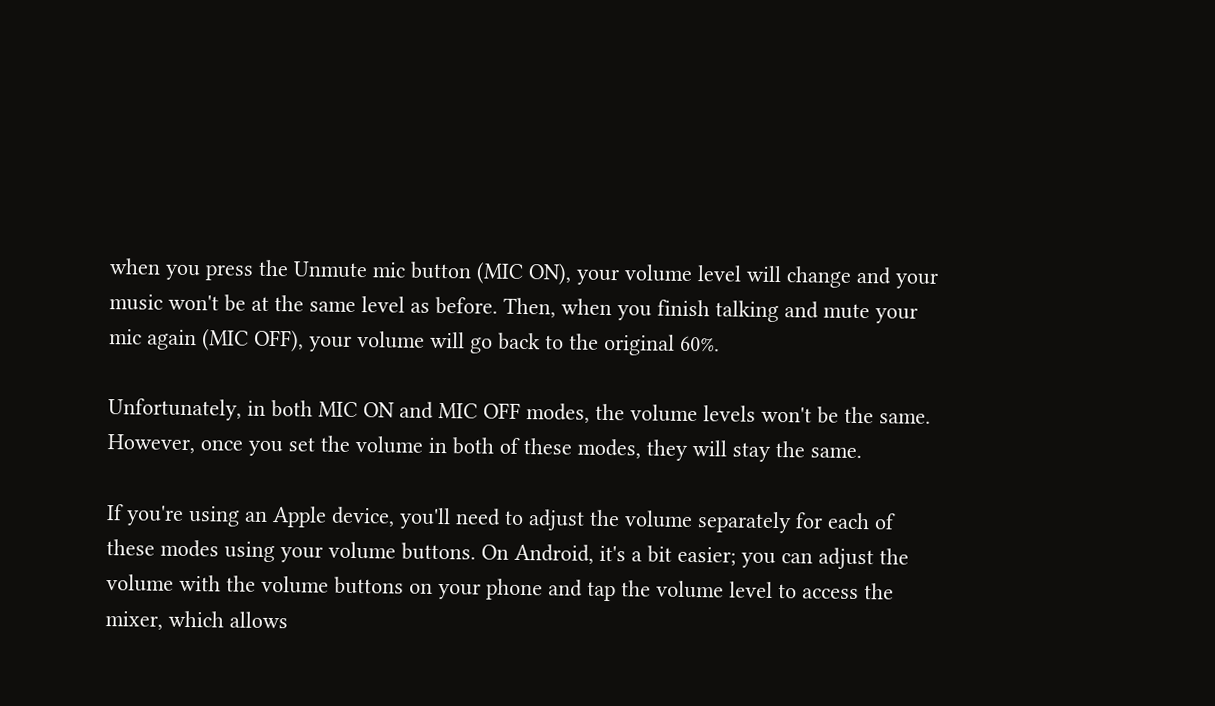when you press the Unmute mic button (MIC ON), your volume level will change and your music won't be at the same level as before. Then, when you finish talking and mute your mic again (MIC OFF), your volume will go back to the original 60%.

Unfortunately, in both MIC ON and MIC OFF modes, the volume levels won't be the same. However, once you set the volume in both of these modes, they will stay the same.

If you're using an Apple device, you'll need to adjust the volume separately for each of these modes using your volume buttons. On Android, it's a bit easier; you can adjust the volume with the volume buttons on your phone and tap the volume level to access the mixer, which allows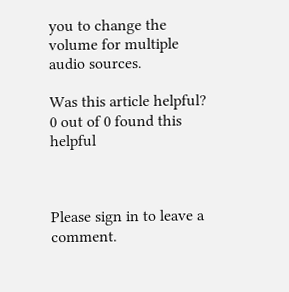you to change the volume for multiple audio sources.

Was this article helpful?
0 out of 0 found this helpful



Please sign in to leave a comment.